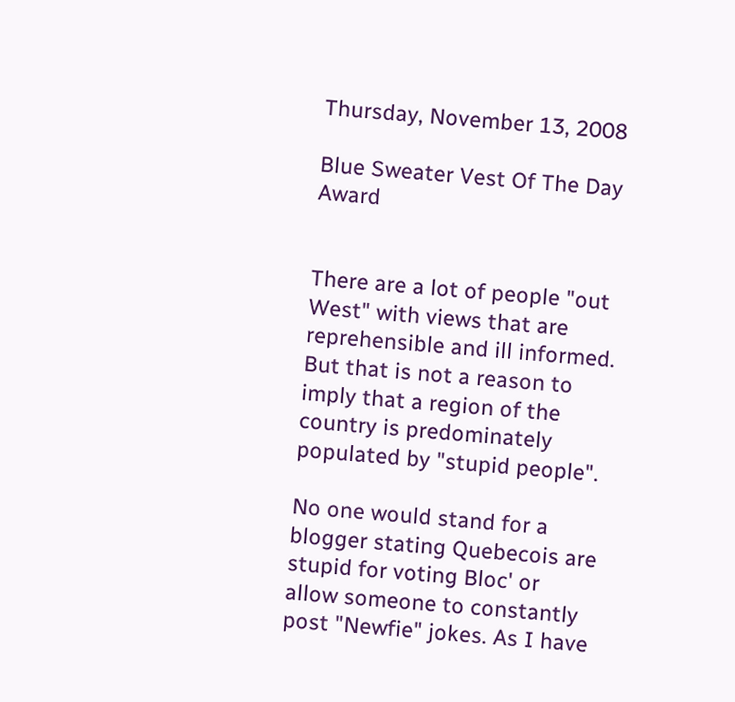Thursday, November 13, 2008

Blue Sweater Vest Of The Day Award


There are a lot of people "out West" with views that are reprehensible and ill informed. But that is not a reason to imply that a region of the country is predominately populated by "stupid people".

No one would stand for a blogger stating Quebecois are stupid for voting Bloc' or allow someone to constantly post "Newfie" jokes. As I have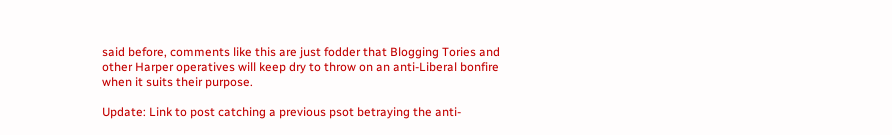said before, comments like this are just fodder that Blogging Tories and other Harper operatives will keep dry to throw on an anti-Liberal bonfire when it suits their purpose.

Update: Link to post catching a previous psot betraying the anti-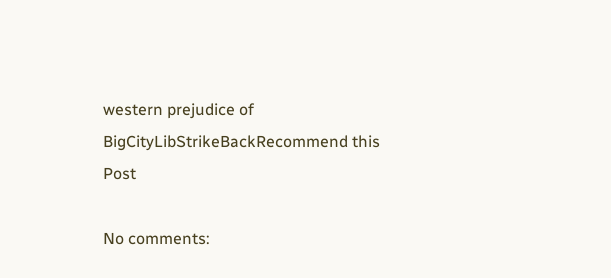western prejudice of BigCityLibStrikeBackRecommend this Post

No comments: